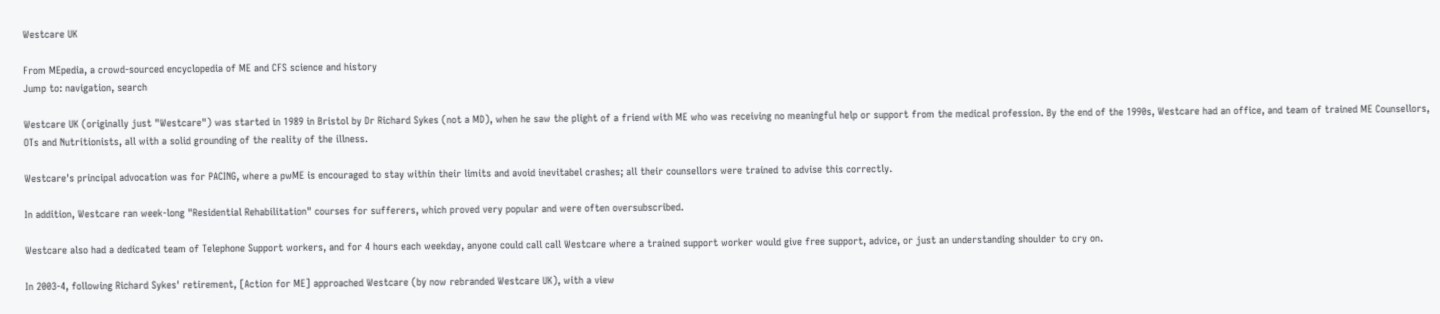Westcare UK

From MEpedia, a crowd-sourced encyclopedia of ME and CFS science and history
Jump to: navigation, search

Westcare UK (originally just "Westcare") was started in 1989 in Bristol by Dr Richard Sykes (not a MD), when he saw the plight of a friend with ME who was receiving no meaningful help or support from the medical profession. By the end of the 1990s, Westcare had an office, and team of trained ME Counsellors, OTs and Nutritionists, all with a solid grounding of the reality of the illness.

Westcare's principal advocation was for PACING, where a pwME is encouraged to stay within their limits and avoid inevitabel crashes; all their counsellors were trained to advise this correctly.

In addition, Westcare ran week-long "Residential Rehabilitation" courses for sufferers, which proved very popular and were often oversubscribed.

Westcare also had a dedicated team of Telephone Support workers, and for 4 hours each weekday, anyone could call call Westcare where a trained support worker would give free support, advice, or just an understanding shoulder to cry on.

In 2003-4, following Richard Sykes' retirement, [Action for ME] approached Westcare (by now rebranded Westcare UK), with a view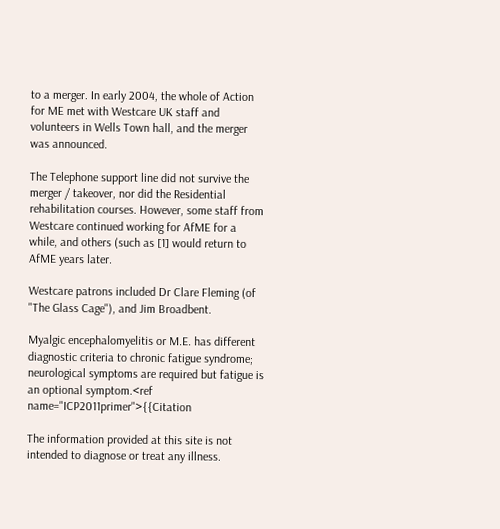to a merger. In early 2004, the whole of Action for ME met with Westcare UK staff and volunteers in Wells Town hall, and the merger was announced.

The Telephone support line did not survive the merger / takeover, nor did the Residential rehabilitation courses. However, some staff from Westcare continued working for AfME for a while, and others (such as [1] would return to AfME years later.

Westcare patrons included Dr Clare Fleming (of "The Glass Cage"), and Jim Broadbent.

Myalgic encephalomyelitis or M.E. has different diagnostic criteria to chronic fatigue syndrome; neurological symptoms are required but fatigue is an optional symptom.<ref name="ICP2011primer">{{Citation

The information provided at this site is not intended to diagnose or treat any illness.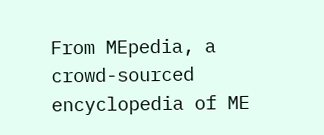From MEpedia, a crowd-sourced encyclopedia of ME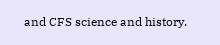and CFS science and history.